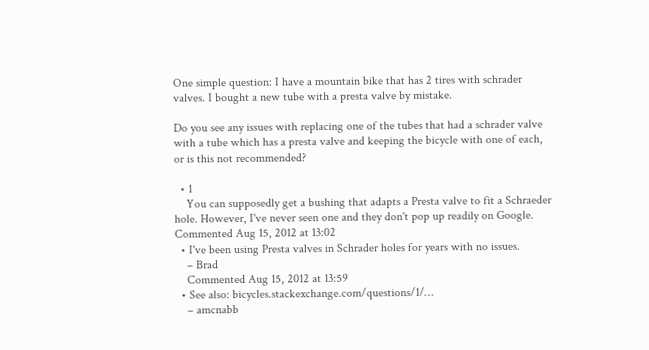One simple question: I have a mountain bike that has 2 tires with schrader valves. I bought a new tube with a presta valve by mistake.

Do you see any issues with replacing one of the tubes that had a schrader valve with a tube which has a presta valve and keeping the bicycle with one of each, or is this not recommended?

  • 1
    You can supposedly get a bushing that adapts a Presta valve to fit a Schraeder hole. However, I've never seen one and they don't pop up readily on Google. Commented Aug 15, 2012 at 13:02
  • I've been using Presta valves in Schrader holes for years with no issues.
    – Brad
    Commented Aug 15, 2012 at 13:59
  • See also: bicycles.stackexchange.com/questions/1/…
    – amcnabb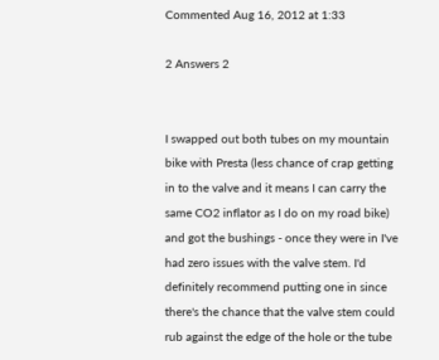Commented Aug 16, 2012 at 1:33

2 Answers 2


I swapped out both tubes on my mountain bike with Presta (less chance of crap getting in to the valve and it means I can carry the same CO2 inflator as I do on my road bike) and got the bushings - once they were in I've had zero issues with the valve stem. I'd definitely recommend putting one in since there's the chance that the valve stem could rub against the edge of the hole or the tube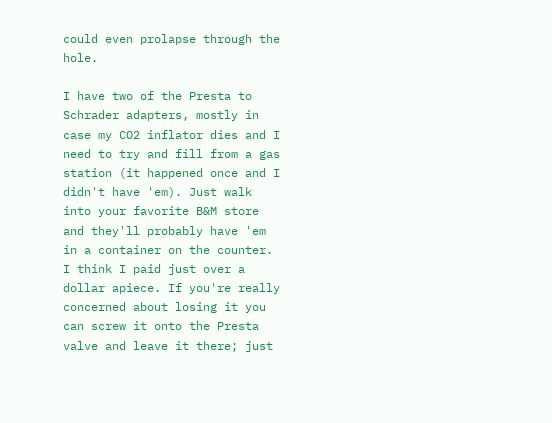could even prolapse through the hole.

I have two of the Presta to Schrader adapters, mostly in case my CO2 inflator dies and I need to try and fill from a gas station (it happened once and I didn't have 'em). Just walk into your favorite B&M store and they'll probably have 'em in a container on the counter. I think I paid just over a dollar apiece. If you're really concerned about losing it you can screw it onto the Presta valve and leave it there; just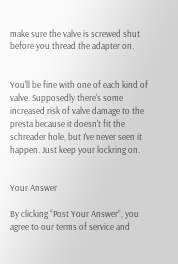make sure the valve is screwed shut before you thread the adapter on.


You'll be fine with one of each kind of valve. Supposedly there's some increased risk of valve damage to the presta because it doesn't fit the schreader hole, but I've never seen it happen. Just keep your lockring on.


Your Answer

By clicking “Post Your Answer”, you agree to our terms of service and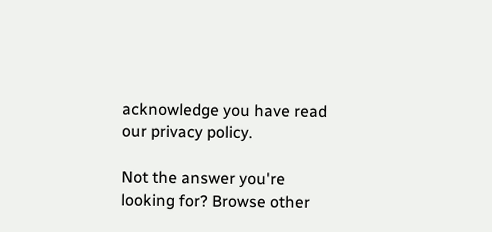acknowledge you have read our privacy policy.

Not the answer you're looking for? Browse other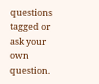questions tagged or ask your own question.